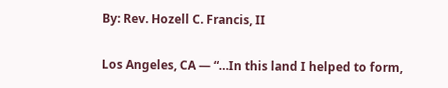By: Rev. Hozell C. Francis, II

Los Angeles, CA — “…In this land I helped to form,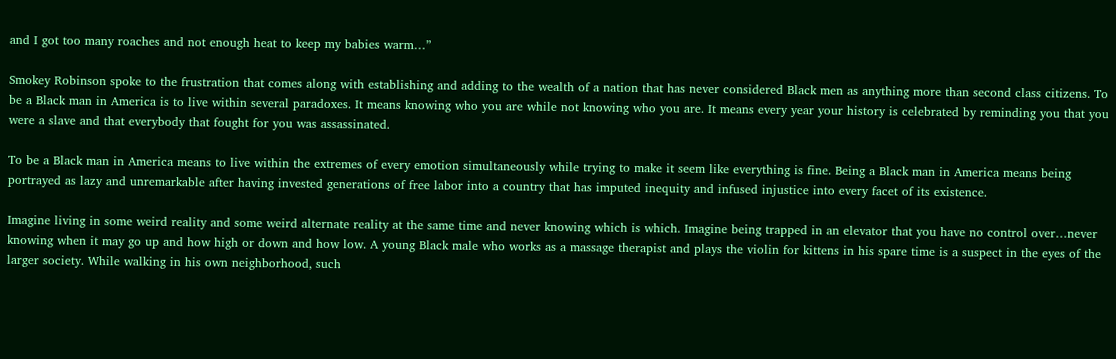and I got too many roaches and not enough heat to keep my babies warm…”

Smokey Robinson spoke to the frustration that comes along with establishing and adding to the wealth of a nation that has never considered Black men as anything more than second class citizens. To be a Black man in America is to live within several paradoxes. It means knowing who you are while not knowing who you are. It means every year your history is celebrated by reminding you that you were a slave and that everybody that fought for you was assassinated.

To be a Black man in America means to live within the extremes of every emotion simultaneously while trying to make it seem like everything is fine. Being a Black man in America means being portrayed as lazy and unremarkable after having invested generations of free labor into a country that has imputed inequity and infused injustice into every facet of its existence.

Imagine living in some weird reality and some weird alternate reality at the same time and never knowing which is which. Imagine being trapped in an elevator that you have no control over…never knowing when it may go up and how high or down and how low. A young Black male who works as a massage therapist and plays the violin for kittens in his spare time is a suspect in the eyes of the larger society. While walking in his own neighborhood, such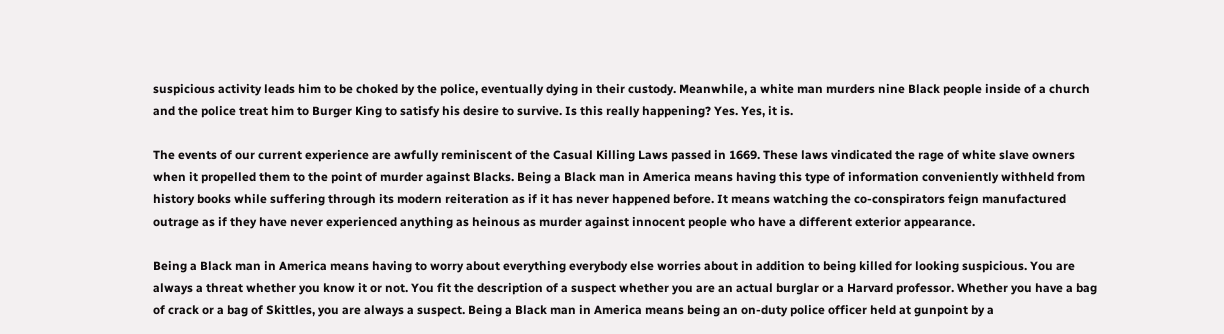suspicious activity leads him to be choked by the police, eventually dying in their custody. Meanwhile, a white man murders nine Black people inside of a church and the police treat him to Burger King to satisfy his desire to survive. Is this really happening? Yes. Yes, it is.

The events of our current experience are awfully reminiscent of the Casual Killing Laws passed in 1669. These laws vindicated the rage of white slave owners when it propelled them to the point of murder against Blacks. Being a Black man in America means having this type of information conveniently withheld from history books while suffering through its modern reiteration as if it has never happened before. It means watching the co-conspirators feign manufactured outrage as if they have never experienced anything as heinous as murder against innocent people who have a different exterior appearance.

Being a Black man in America means having to worry about everything everybody else worries about in addition to being killed for looking suspicious. You are always a threat whether you know it or not. You fit the description of a suspect whether you are an actual burglar or a Harvard professor. Whether you have a bag of crack or a bag of Skittles, you are always a suspect. Being a Black man in America means being an on-duty police officer held at gunpoint by a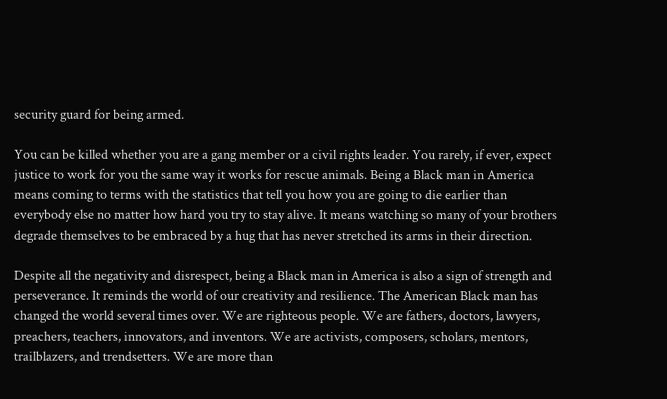security guard for being armed.

You can be killed whether you are a gang member or a civil rights leader. You rarely, if ever, expect justice to work for you the same way it works for rescue animals. Being a Black man in America means coming to terms with the statistics that tell you how you are going to die earlier than everybody else no matter how hard you try to stay alive. It means watching so many of your brothers degrade themselves to be embraced by a hug that has never stretched its arms in their direction.

Despite all the negativity and disrespect, being a Black man in America is also a sign of strength and perseverance. It reminds the world of our creativity and resilience. The American Black man has changed the world several times over. We are righteous people. We are fathers, doctors, lawyers, preachers, teachers, innovators, and inventors. We are activists, composers, scholars, mentors, trailblazers, and trendsetters. We are more than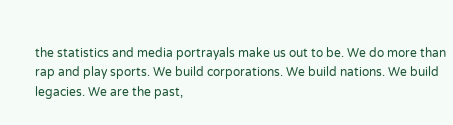the statistics and media portrayals make us out to be. We do more than rap and play sports. We build corporations. We build nations. We build legacies. We are the past,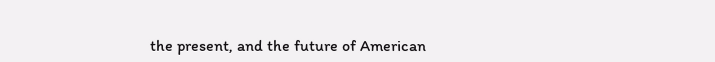the present, and the future of American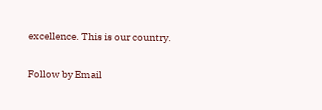excellence. This is our country.

Follow by Email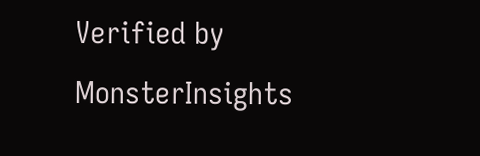Verified by MonsterInsights